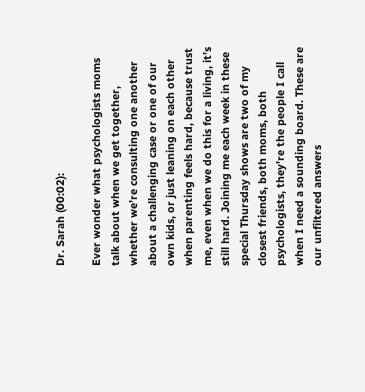Dr. Sarah (00:02):

Ever wonder what psychologists moms talk about when we get together, whether we’re consulting one another about a challenging case or one of our own kids, or just leaning on each other when parenting feels hard, because trust me, even when we do this for a living, it’s still hard. Joining me each week in these special Thursday shows are two of my closest friends, both moms, both psychologists, they’re the people I call when I need a sounding board. These are our unfiltered answers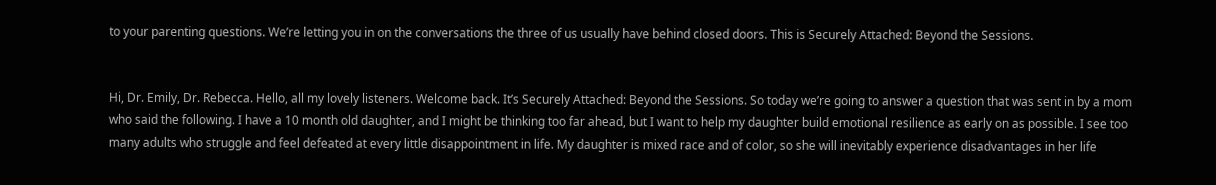to your parenting questions. We’re letting you in on the conversations the three of us usually have behind closed doors. This is Securely Attached: Beyond the Sessions.


Hi, Dr. Emily, Dr. Rebecca. Hello, all my lovely listeners. Welcome back. It’s Securely Attached: Beyond the Sessions. So today we’re going to answer a question that was sent in by a mom who said the following. I have a 10 month old daughter, and I might be thinking too far ahead, but I want to help my daughter build emotional resilience as early on as possible. I see too many adults who struggle and feel defeated at every little disappointment in life. My daughter is mixed race and of color, so she will inevitably experience disadvantages in her life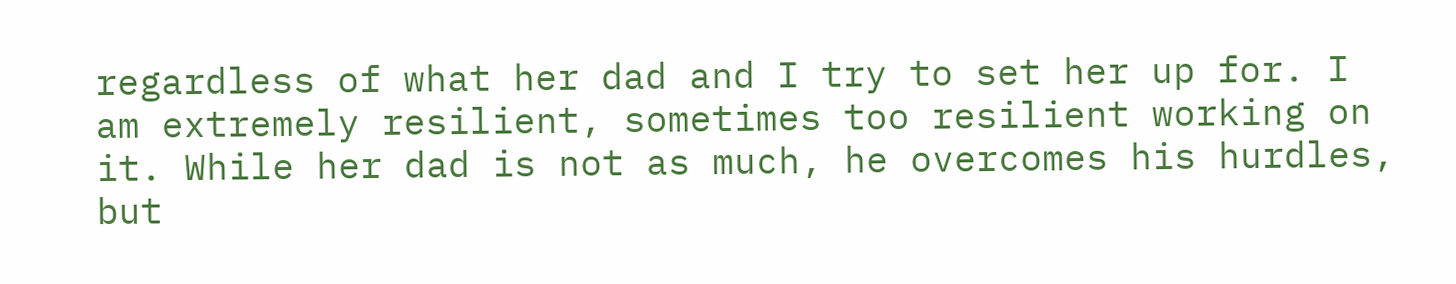regardless of what her dad and I try to set her up for. I am extremely resilient, sometimes too resilient working on it. While her dad is not as much, he overcomes his hurdles, but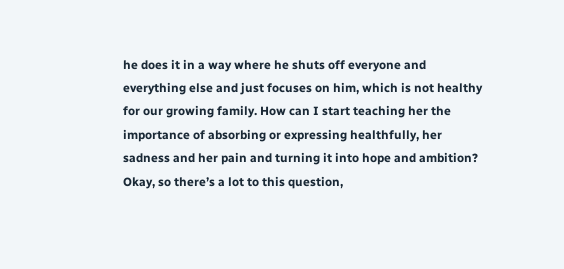he does it in a way where he shuts off everyone and everything else and just focuses on him, which is not healthy for our growing family. How can I start teaching her the importance of absorbing or expressing healthfully, her sadness and her pain and turning it into hope and ambition? Okay, so there’s a lot to this question,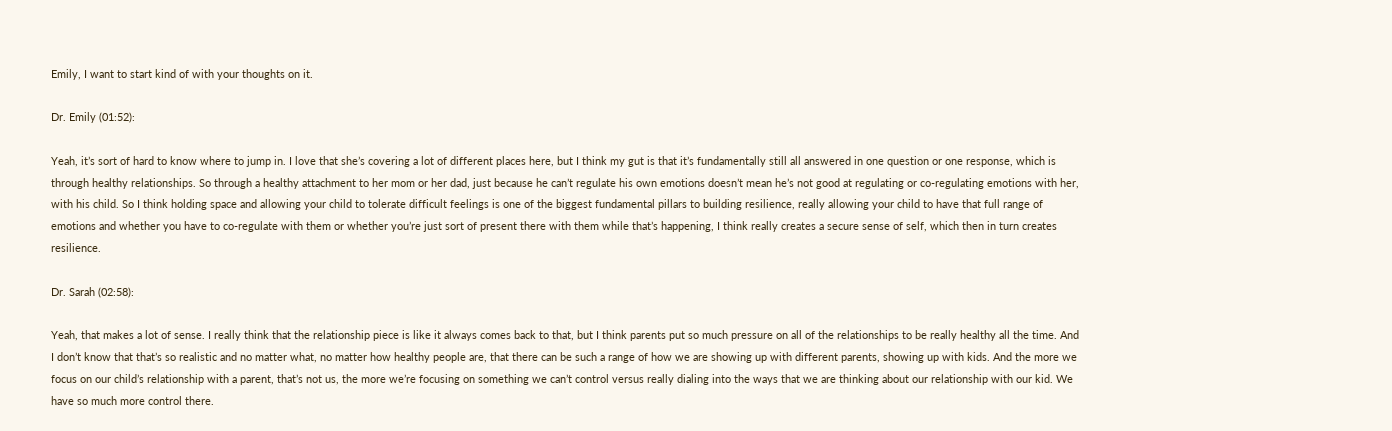Emily, I want to start kind of with your thoughts on it.

Dr. Emily (01:52):

Yeah, it’s sort of hard to know where to jump in. I love that she’s covering a lot of different places here, but I think my gut is that it’s fundamentally still all answered in one question or one response, which is through healthy relationships. So through a healthy attachment to her mom or her dad, just because he can’t regulate his own emotions doesn’t mean he’s not good at regulating or co-regulating emotions with her, with his child. So I think holding space and allowing your child to tolerate difficult feelings is one of the biggest fundamental pillars to building resilience, really allowing your child to have that full range of emotions and whether you have to co-regulate with them or whether you’re just sort of present there with them while that’s happening, I think really creates a secure sense of self, which then in turn creates resilience.

Dr. Sarah (02:58):

Yeah, that makes a lot of sense. I really think that the relationship piece is like it always comes back to that, but I think parents put so much pressure on all of the relationships to be really healthy all the time. And I don’t know that that’s so realistic and no matter what, no matter how healthy people are, that there can be such a range of how we are showing up with different parents, showing up with kids. And the more we focus on our child’s relationship with a parent, that’s not us, the more we’re focusing on something we can’t control versus really dialing into the ways that we are thinking about our relationship with our kid. We have so much more control there.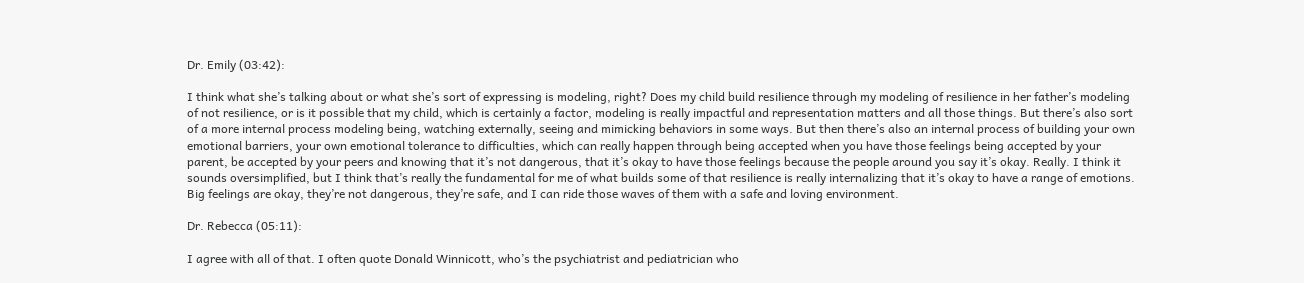Dr. Emily (03:42):

I think what she’s talking about or what she’s sort of expressing is modeling, right? Does my child build resilience through my modeling of resilience in her father’s modeling of not resilience, or is it possible that my child, which is certainly a factor, modeling is really impactful and representation matters and all those things. But there’s also sort of a more internal process modeling being, watching externally, seeing and mimicking behaviors in some ways. But then there’s also an internal process of building your own emotional barriers, your own emotional tolerance to difficulties, which can really happen through being accepted when you have those feelings being accepted by your parent, be accepted by your peers and knowing that it’s not dangerous, that it’s okay to have those feelings because the people around you say it’s okay. Really. I think it sounds oversimplified, but I think that’s really the fundamental for me of what builds some of that resilience is really internalizing that it’s okay to have a range of emotions. Big feelings are okay, they’re not dangerous, they’re safe, and I can ride those waves of them with a safe and loving environment.

Dr. Rebecca (05:11):

I agree with all of that. I often quote Donald Winnicott, who’s the psychiatrist and pediatrician who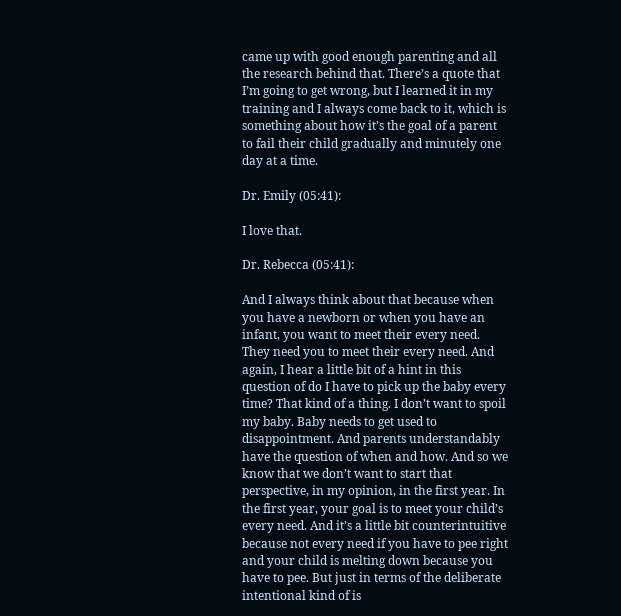came up with good enough parenting and all the research behind that. There’s a quote that I’m going to get wrong, but I learned it in my training and I always come back to it, which is something about how it’s the goal of a parent to fail their child gradually and minutely one day at a time.

Dr. Emily (05:41):

I love that.

Dr. Rebecca (05:41):

And I always think about that because when you have a newborn or when you have an infant, you want to meet their every need. They need you to meet their every need. And again, I hear a little bit of a hint in this question of do I have to pick up the baby every time? That kind of a thing. I don’t want to spoil my baby. Baby needs to get used to disappointment. And parents understandably have the question of when and how. And so we know that we don’t want to start that perspective, in my opinion, in the first year. In the first year, your goal is to meet your child’s every need. And it’s a little bit counterintuitive because not every need if you have to pee right and your child is melting down because you have to pee. But just in terms of the deliberate intentional kind of is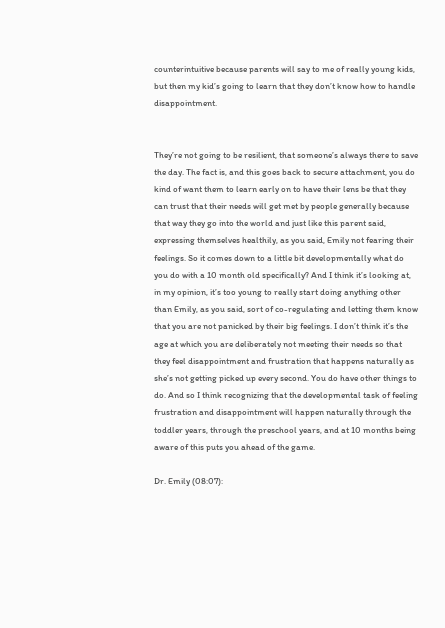counterintuitive because parents will say to me of really young kids, but then my kid’s going to learn that they don’t know how to handle disappointment.


They’re not going to be resilient, that someone’s always there to save the day. The fact is, and this goes back to secure attachment, you do kind of want them to learn early on to have their lens be that they can trust that their needs will get met by people generally because that way they go into the world and just like this parent said, expressing themselves healthily, as you said, Emily not fearing their feelings. So it comes down to a little bit developmentally what do you do with a 10 month old specifically? And I think it’s looking at, in my opinion, it’s too young to really start doing anything other than Emily, as you said, sort of co-regulating and letting them know that you are not panicked by their big feelings. I don’t think it’s the age at which you are deliberately not meeting their needs so that they feel disappointment and frustration that happens naturally as she’s not getting picked up every second. You do have other things to do. And so I think recognizing that the developmental task of feeling frustration and disappointment will happen naturally through the toddler years, through the preschool years, and at 10 months being aware of this puts you ahead of the game.

Dr. Emily (08:07):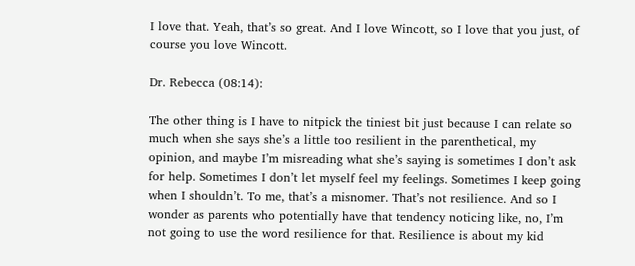I love that. Yeah, that’s so great. And I love Wincott, so I love that you just, of course you love Wincott.

Dr. Rebecca (08:14):

The other thing is I have to nitpick the tiniest bit just because I can relate so much when she says she’s a little too resilient in the parenthetical, my opinion, and maybe I’m misreading what she’s saying is sometimes I don’t ask for help. Sometimes I don’t let myself feel my feelings. Sometimes I keep going when I shouldn’t. To me, that’s a misnomer. That’s not resilience. And so I wonder as parents who potentially have that tendency noticing like, no, I’m not going to use the word resilience for that. Resilience is about my kid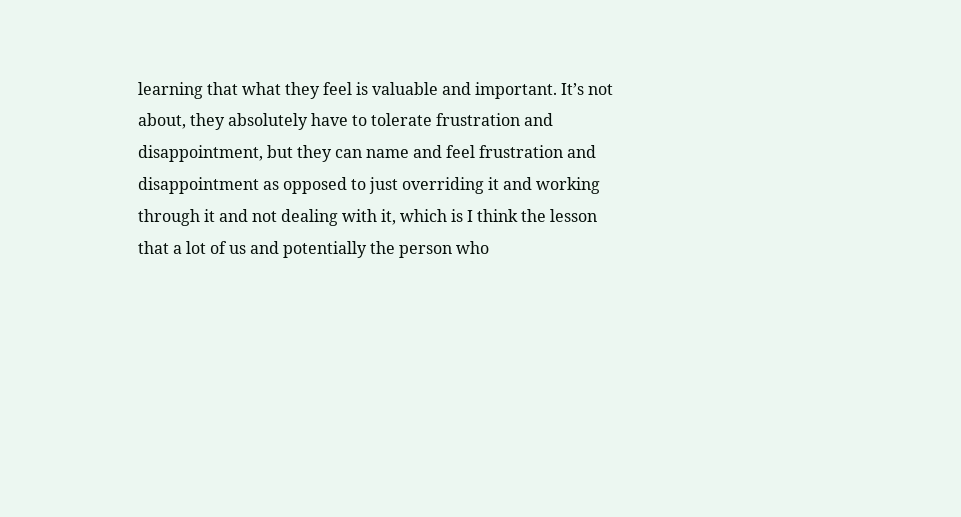learning that what they feel is valuable and important. It’s not about, they absolutely have to tolerate frustration and disappointment, but they can name and feel frustration and disappointment as opposed to just overriding it and working through it and not dealing with it, which is I think the lesson that a lot of us and potentially the person who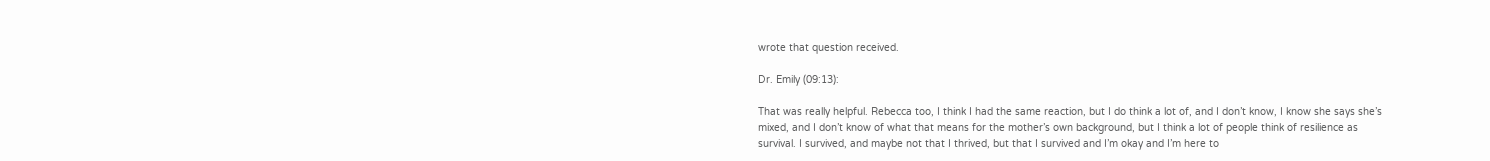wrote that question received.

Dr. Emily (09:13):

That was really helpful. Rebecca too, I think I had the same reaction, but I do think a lot of, and I don’t know, I know she says she’s mixed, and I don’t know of what that means for the mother’s own background, but I think a lot of people think of resilience as survival. I survived, and maybe not that I thrived, but that I survived and I’m okay and I’m here to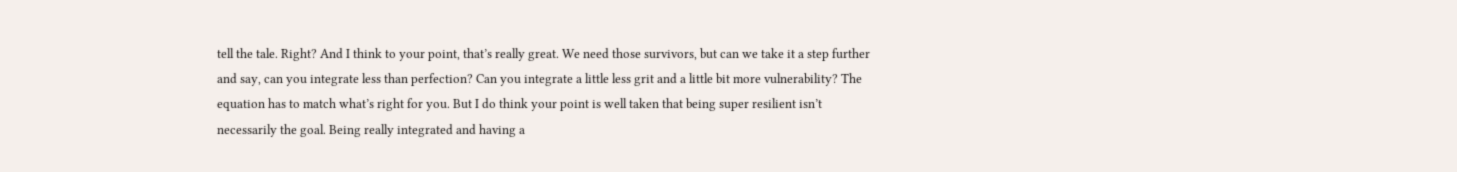tell the tale. Right? And I think to your point, that’s really great. We need those survivors, but can we take it a step further and say, can you integrate less than perfection? Can you integrate a little less grit and a little bit more vulnerability? The equation has to match what’s right for you. But I do think your point is well taken that being super resilient isn’t necessarily the goal. Being really integrated and having a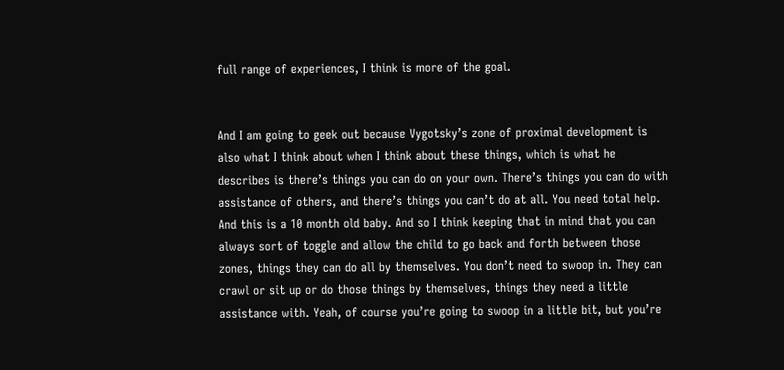full range of experiences, I think is more of the goal.


And I am going to geek out because Vygotsky’s zone of proximal development is also what I think about when I think about these things, which is what he describes is there’s things you can do on your own. There’s things you can do with assistance of others, and there’s things you can’t do at all. You need total help. And this is a 10 month old baby. And so I think keeping that in mind that you can always sort of toggle and allow the child to go back and forth between those zones, things they can do all by themselves. You don’t need to swoop in. They can crawl or sit up or do those things by themselves, things they need a little assistance with. Yeah, of course you’re going to swoop in a little bit, but you’re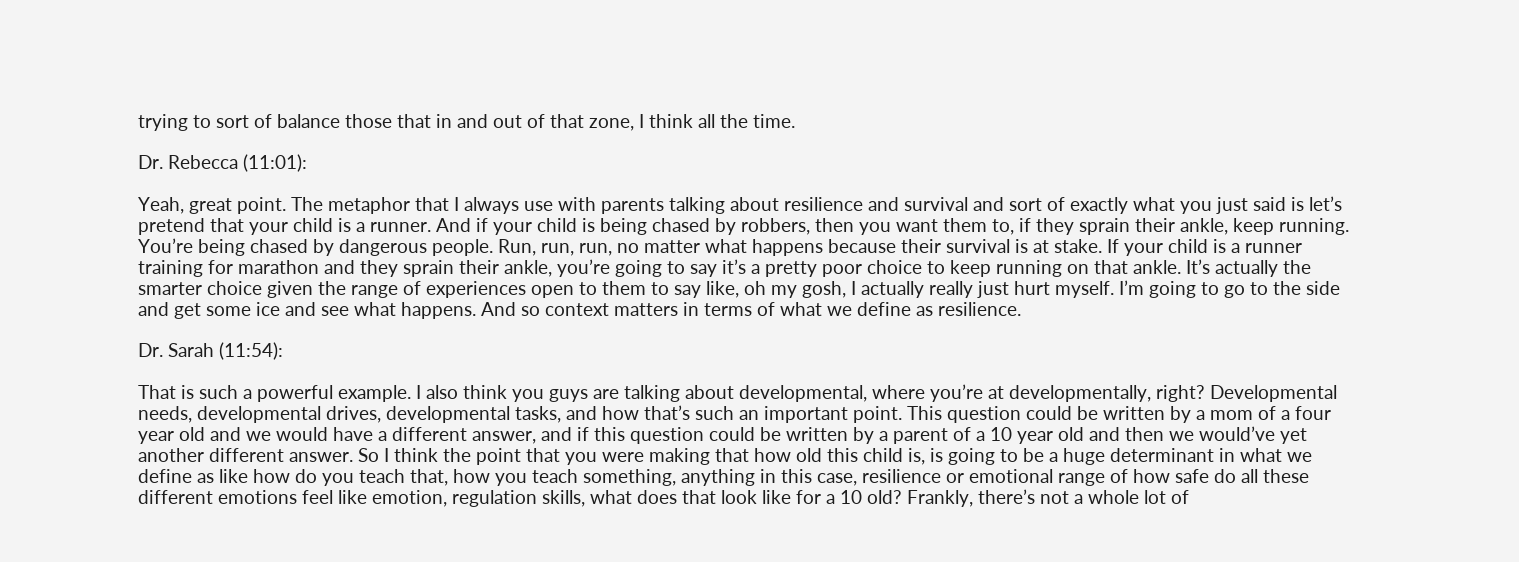trying to sort of balance those that in and out of that zone, I think all the time.

Dr. Rebecca (11:01):

Yeah, great point. The metaphor that I always use with parents talking about resilience and survival and sort of exactly what you just said is let’s pretend that your child is a runner. And if your child is being chased by robbers, then you want them to, if they sprain their ankle, keep running. You’re being chased by dangerous people. Run, run, run, no matter what happens because their survival is at stake. If your child is a runner training for marathon and they sprain their ankle, you’re going to say it’s a pretty poor choice to keep running on that ankle. It’s actually the smarter choice given the range of experiences open to them to say like, oh my gosh, I actually really just hurt myself. I’m going to go to the side and get some ice and see what happens. And so context matters in terms of what we define as resilience.

Dr. Sarah (11:54):

That is such a powerful example. I also think you guys are talking about developmental, where you’re at developmentally, right? Developmental needs, developmental drives, developmental tasks, and how that’s such an important point. This question could be written by a mom of a four year old and we would have a different answer, and if this question could be written by a parent of a 10 year old and then we would’ve yet another different answer. So I think the point that you were making that how old this child is, is going to be a huge determinant in what we define as like how do you teach that, how you teach something, anything in this case, resilience or emotional range of how safe do all these different emotions feel like emotion, regulation skills, what does that look like for a 10 old? Frankly, there’s not a whole lot of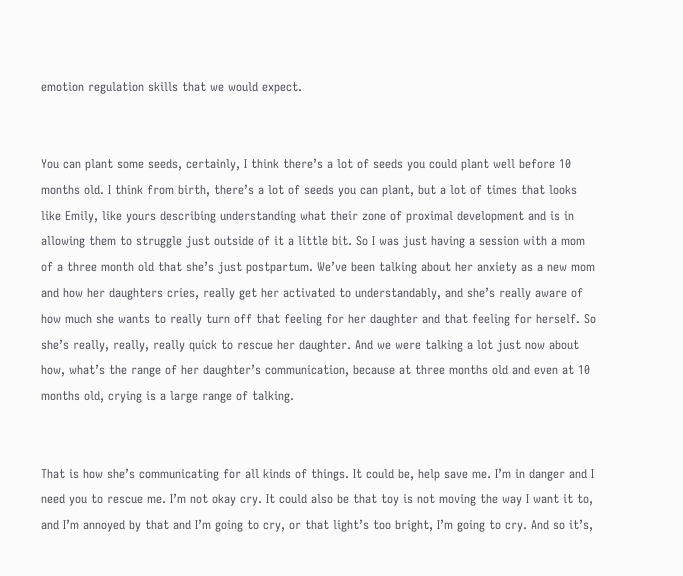emotion regulation skills that we would expect.


You can plant some seeds, certainly, I think there’s a lot of seeds you could plant well before 10 months old. I think from birth, there’s a lot of seeds you can plant, but a lot of times that looks like Emily, like yours describing understanding what their zone of proximal development and is in allowing them to struggle just outside of it a little bit. So I was just having a session with a mom of a three month old that she’s just postpartum. We’ve been talking about her anxiety as a new mom and how her daughters cries, really get her activated to understandably, and she’s really aware of how much she wants to really turn off that feeling for her daughter and that feeling for herself. So she’s really, really, really quick to rescue her daughter. And we were talking a lot just now about how, what’s the range of her daughter’s communication, because at three months old and even at 10 months old, crying is a large range of talking.


That is how she’s communicating for all kinds of things. It could be, help save me. I’m in danger and I need you to rescue me. I’m not okay cry. It could also be that toy is not moving the way I want it to, and I’m annoyed by that and I’m going to cry, or that light’s too bright, I’m going to cry. And so it’s,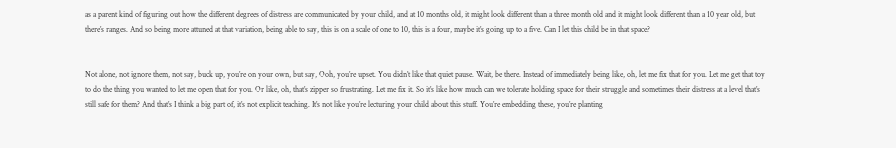as a parent kind of figuring out how the different degrees of distress are communicated by your child, and at 10 months old, it might look different than a three month old and it might look different than a 10 year old, but there’s ranges. And so being more attuned at that variation, being able to say, this is on a scale of one to 10, this is a four, maybe it’s going up to a five. Can I let this child be in that space?


Not alone, not ignore them, not say, buck up, you’re on your own, but say, Ooh, you’re upset. You didn’t like that quiet pause. Wait, be there. Instead of immediately being like, oh, let me fix that for you. Let me get that toy to do the thing you wanted to let me open that for you. Or like, oh, that’s zipper so frustrating. Let me fix it. So it’s like how much can we tolerate holding space for their struggle and sometimes their distress at a level that’s still safe for them? And that’s I think a big part of, it’s not explicit teaching. It’s not like you’re lecturing your child about this stuff. You’re embedding these, you’re planting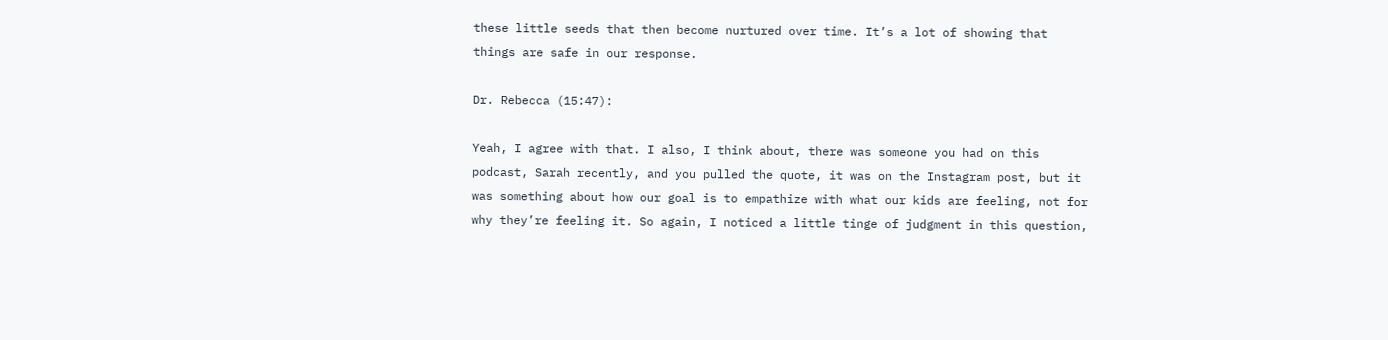these little seeds that then become nurtured over time. It’s a lot of showing that things are safe in our response.

Dr. Rebecca (15:47):

Yeah, I agree with that. I also, I think about, there was someone you had on this podcast, Sarah recently, and you pulled the quote, it was on the Instagram post, but it was something about how our goal is to empathize with what our kids are feeling, not for why they’re feeling it. So again, I noticed a little tinge of judgment in this question,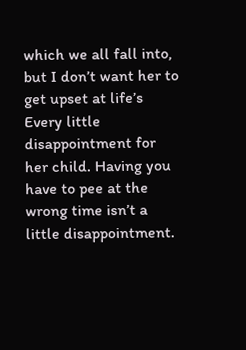which we all fall into, but I don’t want her to get upset at life’s Every little disappointment for her child. Having you have to pee at the wrong time isn’t a little disappointment.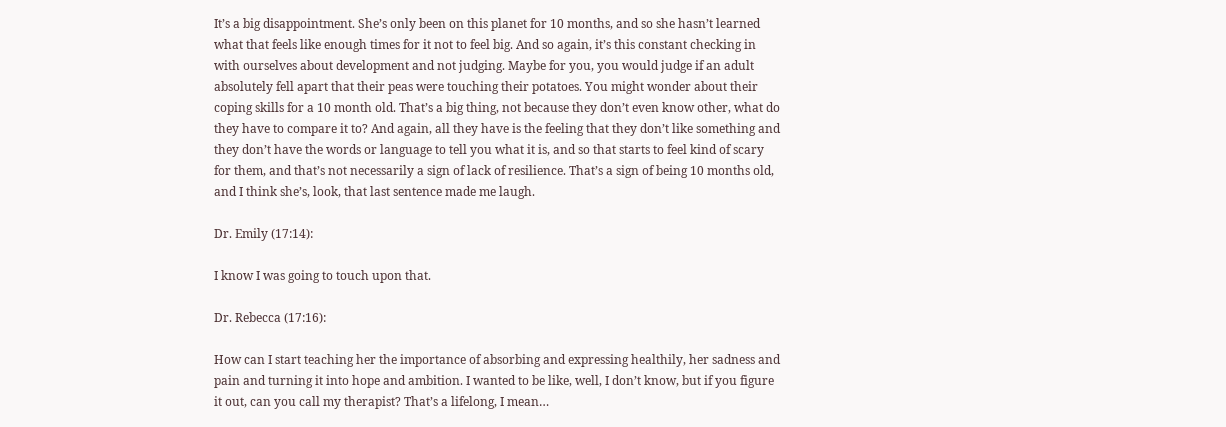It’s a big disappointment. She’s only been on this planet for 10 months, and so she hasn’t learned what that feels like enough times for it not to feel big. And so again, it’s this constant checking in with ourselves about development and not judging. Maybe for you, you would judge if an adult absolutely fell apart that their peas were touching their potatoes. You might wonder about their coping skills for a 10 month old. That’s a big thing, not because they don’t even know other, what do they have to compare it to? And again, all they have is the feeling that they don’t like something and they don’t have the words or language to tell you what it is, and so that starts to feel kind of scary for them, and that’s not necessarily a sign of lack of resilience. That’s a sign of being 10 months old, and I think she’s, look, that last sentence made me laugh.

Dr. Emily (17:14):

I know I was going to touch upon that.

Dr. Rebecca (17:16):

How can I start teaching her the importance of absorbing and expressing healthily, her sadness and pain and turning it into hope and ambition. I wanted to be like, well, I don’t know, but if you figure it out, can you call my therapist? That’s a lifelong, I mean…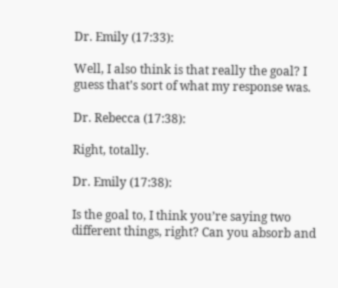Dr. Emily (17:33):

Well, I also think is that really the goal? I guess that’s sort of what my response was.

Dr. Rebecca (17:38):

Right, totally.

Dr. Emily (17:38):

Is the goal to, I think you’re saying two different things, right? Can you absorb and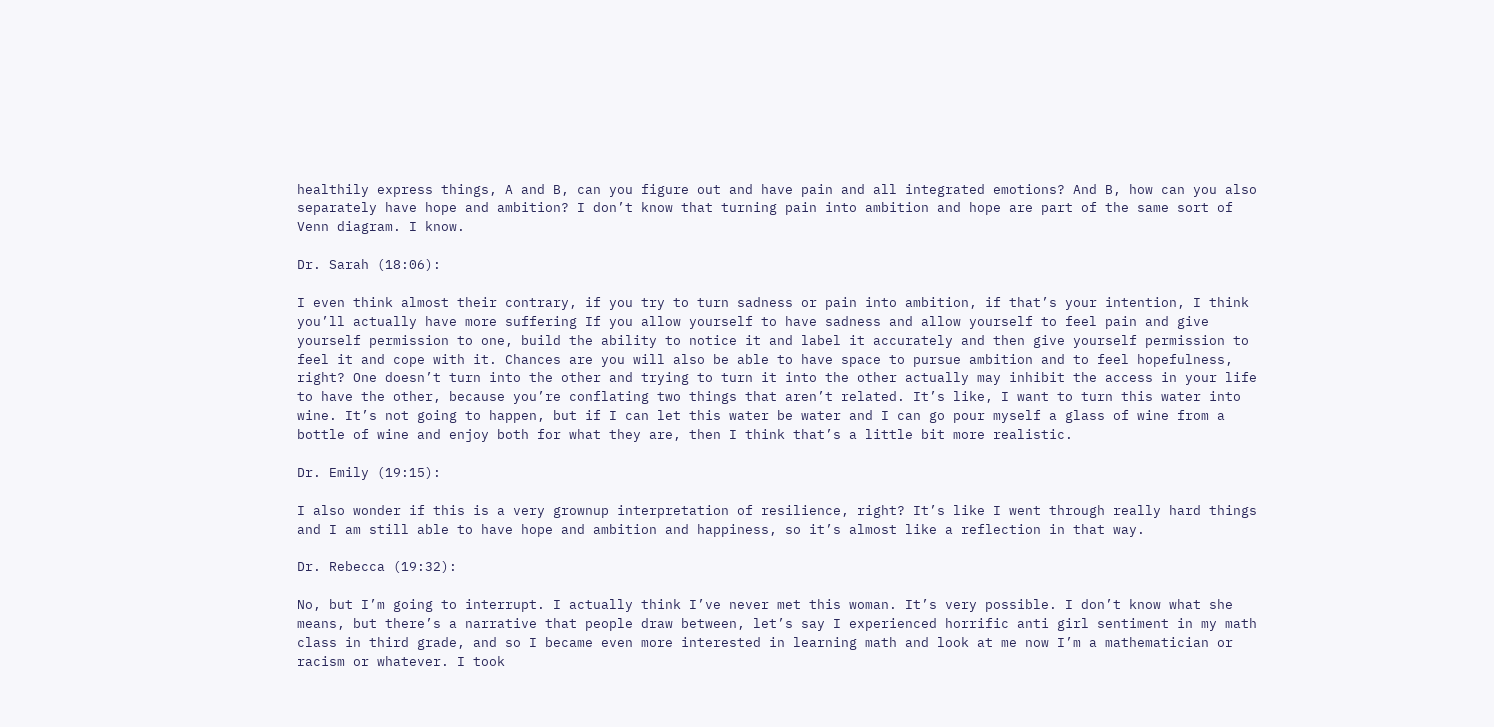healthily express things, A and B, can you figure out and have pain and all integrated emotions? And B, how can you also separately have hope and ambition? I don’t know that turning pain into ambition and hope are part of the same sort of Venn diagram. I know.

Dr. Sarah (18:06):

I even think almost their contrary, if you try to turn sadness or pain into ambition, if that’s your intention, I think you’ll actually have more suffering If you allow yourself to have sadness and allow yourself to feel pain and give yourself permission to one, build the ability to notice it and label it accurately and then give yourself permission to feel it and cope with it. Chances are you will also be able to have space to pursue ambition and to feel hopefulness, right? One doesn’t turn into the other and trying to turn it into the other actually may inhibit the access in your life to have the other, because you’re conflating two things that aren’t related. It’s like, I want to turn this water into wine. It’s not going to happen, but if I can let this water be water and I can go pour myself a glass of wine from a bottle of wine and enjoy both for what they are, then I think that’s a little bit more realistic.

Dr. Emily (19:15):

I also wonder if this is a very grownup interpretation of resilience, right? It’s like I went through really hard things and I am still able to have hope and ambition and happiness, so it’s almost like a reflection in that way.

Dr. Rebecca (19:32):

No, but I’m going to interrupt. I actually think I’ve never met this woman. It’s very possible. I don’t know what she means, but there’s a narrative that people draw between, let’s say I experienced horrific anti girl sentiment in my math class in third grade, and so I became even more interested in learning math and look at me now I’m a mathematician or racism or whatever. I took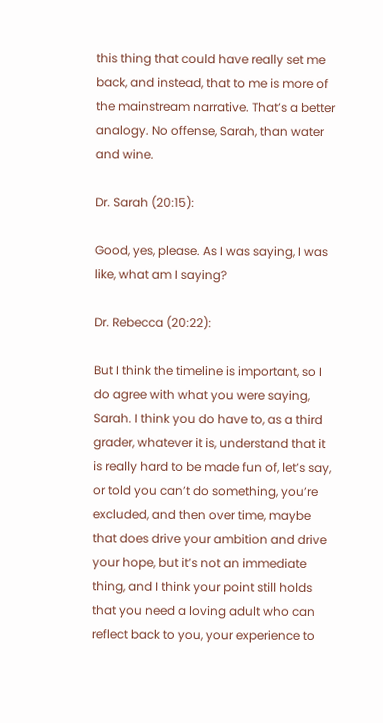this thing that could have really set me back, and instead, that to me is more of the mainstream narrative. That’s a better analogy. No offense, Sarah, than water and wine.

Dr. Sarah (20:15):

Good, yes, please. As I was saying, I was like, what am I saying?

Dr. Rebecca (20:22):

But I think the timeline is important, so I do agree with what you were saying, Sarah. I think you do have to, as a third grader, whatever it is, understand that it is really hard to be made fun of, let’s say, or told you can’t do something, you’re excluded, and then over time, maybe that does drive your ambition and drive your hope, but it’s not an immediate thing, and I think your point still holds that you need a loving adult who can reflect back to you, your experience to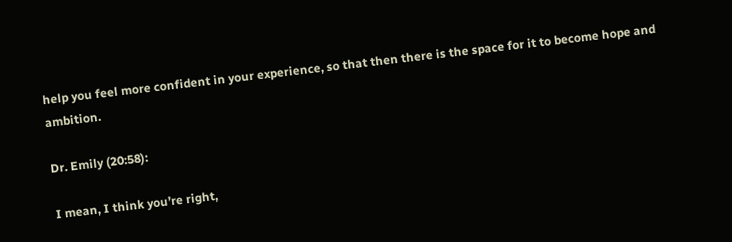help you feel more confident in your experience, so that then there is the space for it to become hope and ambition.

Dr. Emily (20:58):

I mean, I think you’re right,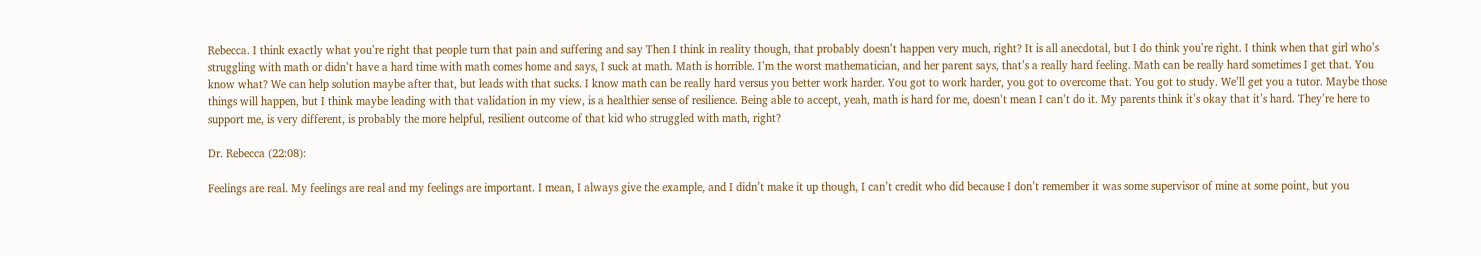Rebecca. I think exactly what you’re right that people turn that pain and suffering and say Then I think in reality though, that probably doesn’t happen very much, right? It is all anecdotal, but I do think you’re right. I think when that girl who’s struggling with math or didn’t have a hard time with math comes home and says, I suck at math. Math is horrible. I’m the worst mathematician, and her parent says, that’s a really hard feeling. Math can be really hard sometimes I get that. You know what? We can help solution maybe after that, but leads with that sucks. I know math can be really hard versus you better work harder. You got to work harder, you got to overcome that. You got to study. We’ll get you a tutor. Maybe those things will happen, but I think maybe leading with that validation in my view, is a healthier sense of resilience. Being able to accept, yeah, math is hard for me, doesn’t mean I can’t do it. My parents think it’s okay that it’s hard. They’re here to support me, is very different, is probably the more helpful, resilient outcome of that kid who struggled with math, right?

Dr. Rebecca (22:08):

Feelings are real. My feelings are real and my feelings are important. I mean, I always give the example, and I didn’t make it up though, I can’t credit who did because I don’t remember it was some supervisor of mine at some point, but you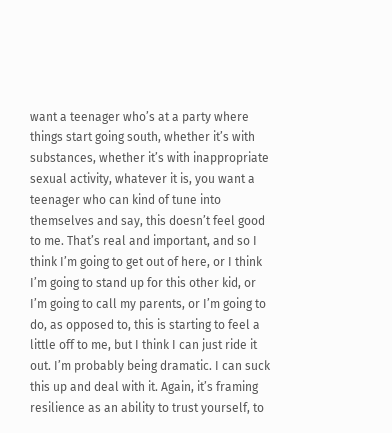want a teenager who’s at a party where things start going south, whether it’s with substances, whether it’s with inappropriate sexual activity, whatever it is, you want a teenager who can kind of tune into themselves and say, this doesn’t feel good to me. That’s real and important, and so I think I’m going to get out of here, or I think I’m going to stand up for this other kid, or I’m going to call my parents, or I’m going to do, as opposed to, this is starting to feel a little off to me, but I think I can just ride it out. I’m probably being dramatic. I can suck this up and deal with it. Again, it’s framing resilience as an ability to trust yourself, to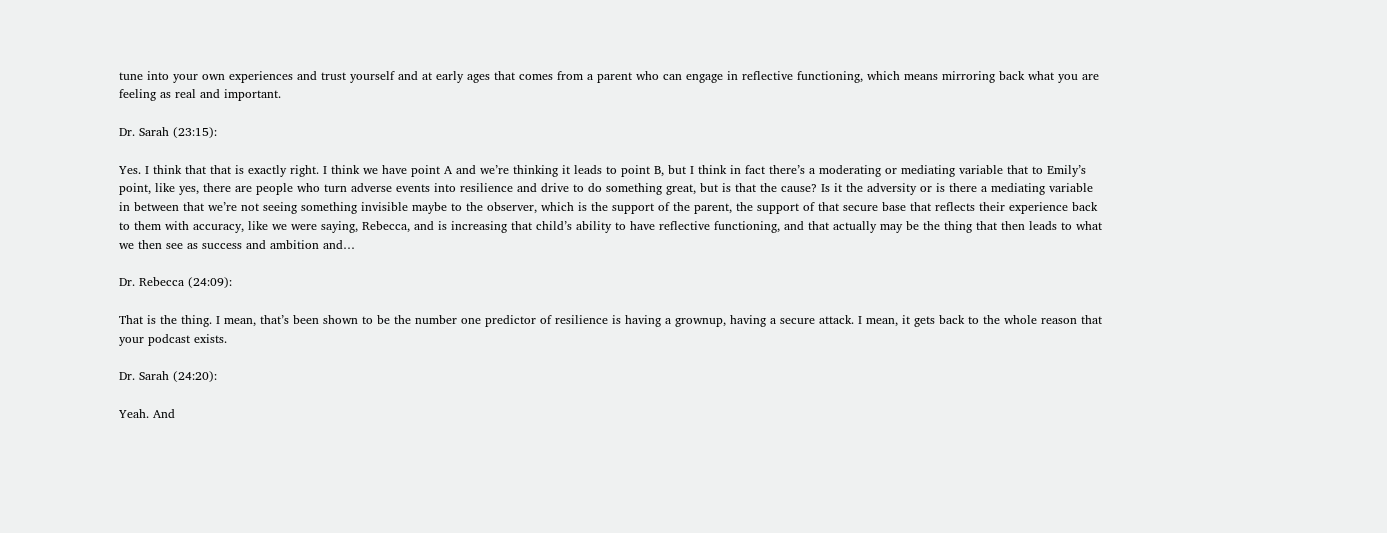tune into your own experiences and trust yourself and at early ages that comes from a parent who can engage in reflective functioning, which means mirroring back what you are feeling as real and important.

Dr. Sarah (23:15):

Yes. I think that that is exactly right. I think we have point A and we’re thinking it leads to point B, but I think in fact there’s a moderating or mediating variable that to Emily’s point, like yes, there are people who turn adverse events into resilience and drive to do something great, but is that the cause? Is it the adversity or is there a mediating variable in between that we’re not seeing something invisible maybe to the observer, which is the support of the parent, the support of that secure base that reflects their experience back to them with accuracy, like we were saying, Rebecca, and is increasing that child’s ability to have reflective functioning, and that actually may be the thing that then leads to what we then see as success and ambition and…

Dr. Rebecca (24:09):

That is the thing. I mean, that’s been shown to be the number one predictor of resilience is having a grownup, having a secure attack. I mean, it gets back to the whole reason that your podcast exists.

Dr. Sarah (24:20):

Yeah. And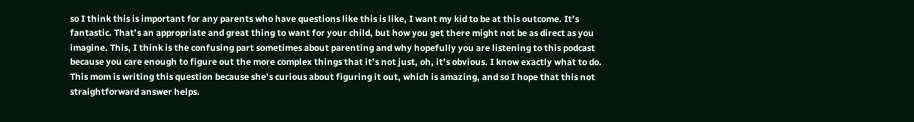so I think this is important for any parents who have questions like this is like, I want my kid to be at this outcome. It’s fantastic. That’s an appropriate and great thing to want for your child, but how you get there might not be as direct as you imagine. This, I think is the confusing part sometimes about parenting and why hopefully you are listening to this podcast because you care enough to figure out the more complex things that it’s not just, oh, it’s obvious. I know exactly what to do. This mom is writing this question because she’s curious about figuring it out, which is amazing, and so I hope that this not straightforward answer helps.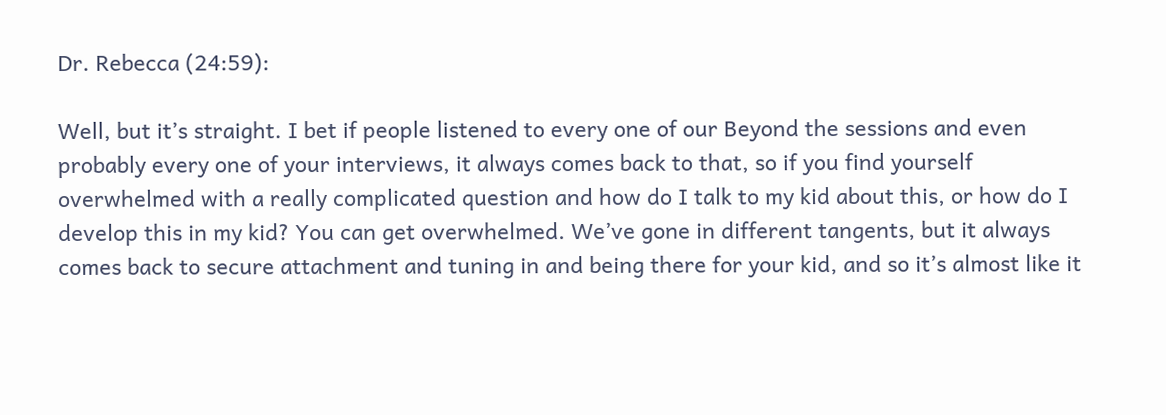Dr. Rebecca (24:59):

Well, but it’s straight. I bet if people listened to every one of our Beyond the sessions and even probably every one of your interviews, it always comes back to that, so if you find yourself overwhelmed with a really complicated question and how do I talk to my kid about this, or how do I develop this in my kid? You can get overwhelmed. We’ve gone in different tangents, but it always comes back to secure attachment and tuning in and being there for your kid, and so it’s almost like it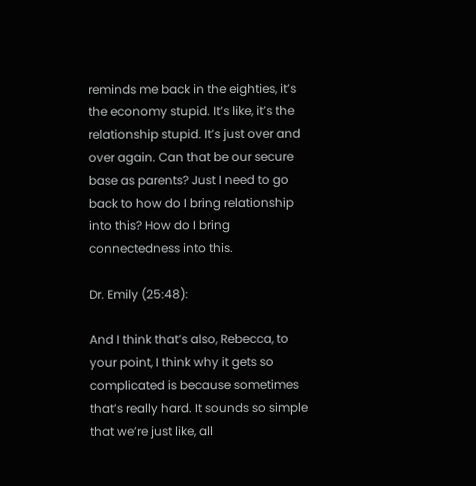reminds me back in the eighties, it’s the economy stupid. It’s like, it’s the relationship stupid. It’s just over and over again. Can that be our secure base as parents? Just I need to go back to how do I bring relationship into this? How do I bring connectedness into this.

Dr. Emily (25:48):

And I think that’s also, Rebecca, to your point, I think why it gets so complicated is because sometimes that’s really hard. It sounds so simple that we’re just like, all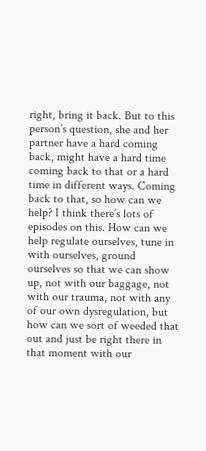right, bring it back. But to this person’s question, she and her partner have a hard coming back, might have a hard time coming back to that or a hard time in different ways. Coming back to that, so how can we help? I think there’s lots of episodes on this. How can we help regulate ourselves, tune in with ourselves, ground ourselves so that we can show up, not with our baggage, not with our trauma, not with any of our own dysregulation, but how can we sort of weeded that out and just be right there in that moment with our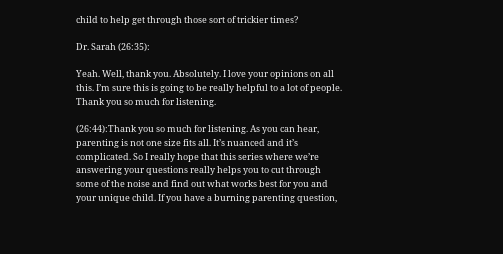child to help get through those sort of trickier times?

Dr. Sarah (26:35):

Yeah. Well, thank you. Absolutely. I love your opinions on all this. I’m sure this is going to be really helpful to a lot of people. Thank you so much for listening.

(26:44):Thank you so much for listening. As you can hear, parenting is not one size fits all. It’s nuanced and it’s complicated. So I really hope that this series where we’re answering your questions really helps you to cut through some of the noise and find out what works best for you and your unique child. If you have a burning parenting question,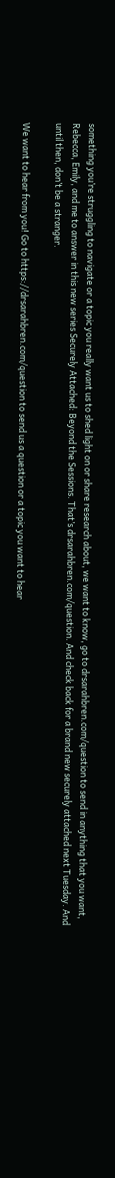something you’re struggling to navigate or a topic you really want us to shed light on or share research about, we want to know, go to drsarahbren.com/question to send in anything that you want, Rebecca, Emily, and me to answer in this new series Securely Attached: Beyond the Sessions. That’s drsarahbren.com/question. And check back for a brand new securely attached next Tuesday. And until then, don’t be a stranger.

We want to hear from you! Go to https://drsarahbren.com/question to send us a question or a topic you want to hear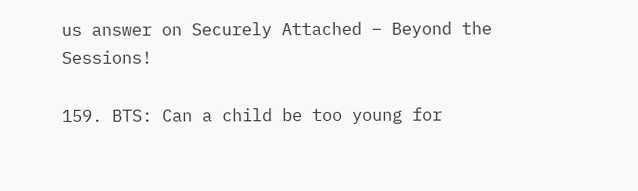us answer on Securely Attached – Beyond the Sessions!

159. BTS: Can a child be too young for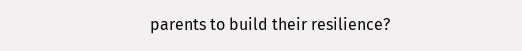parents to build their resilience?